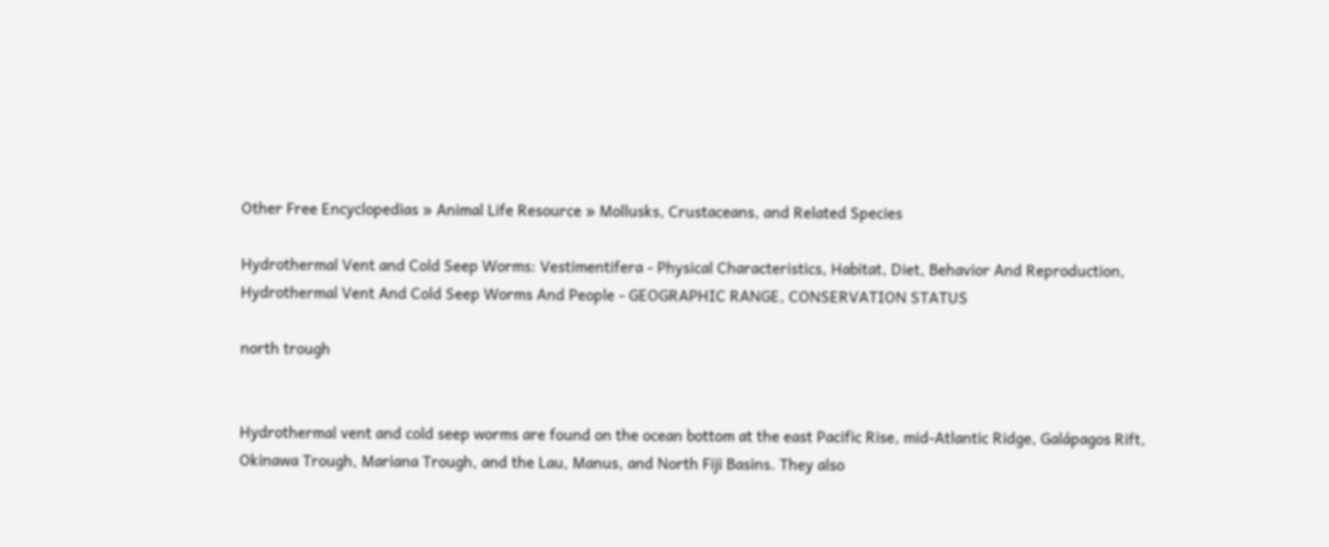Other Free Encyclopedias » Animal Life Resource » Mollusks, Crustaceans, and Related Species

Hydrothermal Vent and Cold Seep Worms: Vestimentifera - Physical Characteristics, Habitat, Diet, Behavior And Reproduction, Hydrothermal Vent And Cold Seep Worms And People - GEOGRAPHIC RANGE, CONSERVATION STATUS

north trough


Hydrothermal vent and cold seep worms are found on the ocean bottom at the east Pacific Rise, mid-Atlantic Ridge, Galápagos Rift, Okinawa Trough, Mariana Trough, and the Lau, Manus, and North Fiji Basins. They also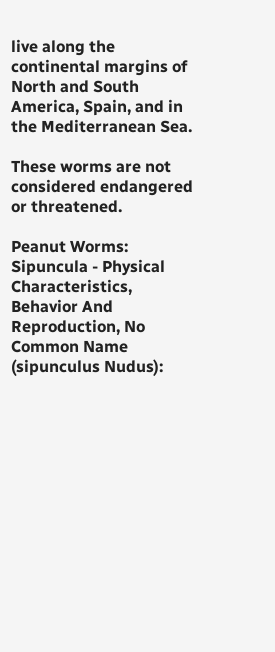live along the continental margins of North and South America, Spain, and in the Mediterranean Sea.

These worms are not considered endangered or threatened.

Peanut Worms: Sipuncula - Physical Characteristics, Behavior And Reproduction, No Common Name (sipunculus Nudus):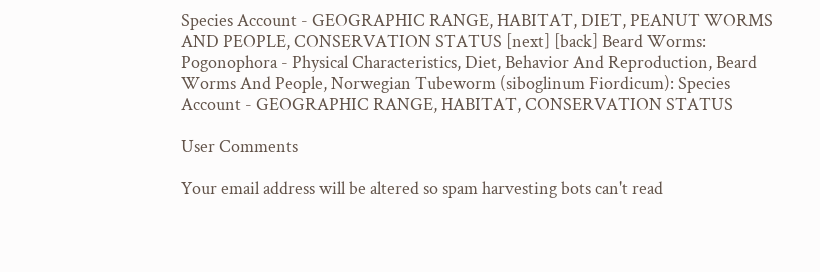Species Account - GEOGRAPHIC RANGE, HABITAT, DIET, PEANUT WORMS AND PEOPLE, CONSERVATION STATUS [next] [back] Beard Worms: Pogonophora - Physical Characteristics, Diet, Behavior And Reproduction, Beard Worms And People, Norwegian Tubeworm (siboglinum Fiordicum): Species Account - GEOGRAPHIC RANGE, HABITAT, CONSERVATION STATUS

User Comments

Your email address will be altered so spam harvesting bots can't read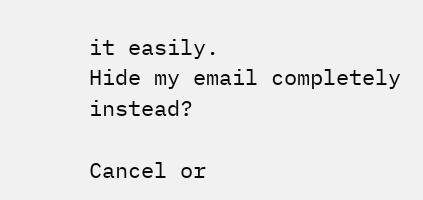it easily.
Hide my email completely instead?

Cancel or